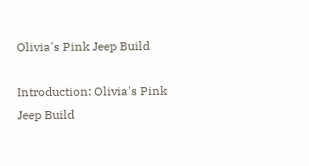Olivia's Pink Jeep Build

Introduction: Olivia's Pink Jeep Build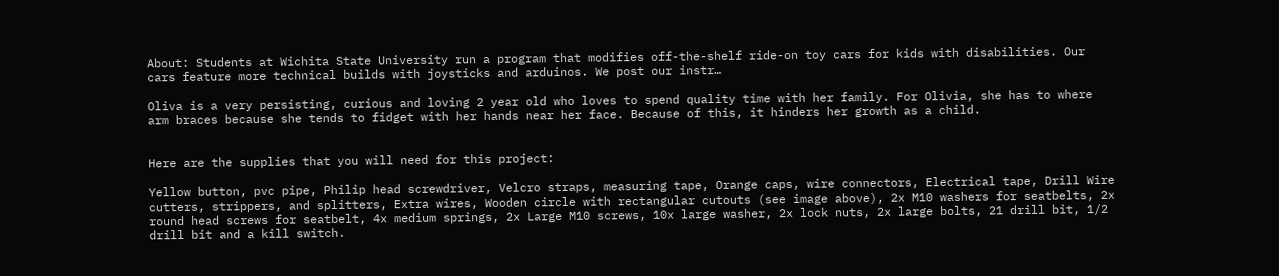About: Students at Wichita State University run a program that modifies off-the-shelf ride-on toy cars for kids with disabilities. Our cars feature more technical builds with joysticks and arduinos. We post our instr…

Oliva is a very persisting, curious and loving 2 year old who loves to spend quality time with her family. For Olivia, she has to where arm braces because she tends to fidget with her hands near her face. Because of this, it hinders her growth as a child.


Here are the supplies that you will need for this project:

Yellow button, pvc pipe, Philip head screwdriver, Velcro straps, measuring tape, Orange caps, wire connectors, Electrical tape, Drill Wire cutters, strippers, and splitters, Extra wires, Wooden circle with rectangular cutouts (see image above), 2x M10 washers for seatbelts, 2x round head screws for seatbelt, 4x medium springs, 2x Large M10 screws, 10x large washer, 2x lock nuts, 2x large bolts, 21 drill bit, 1/2 drill bit and a kill switch.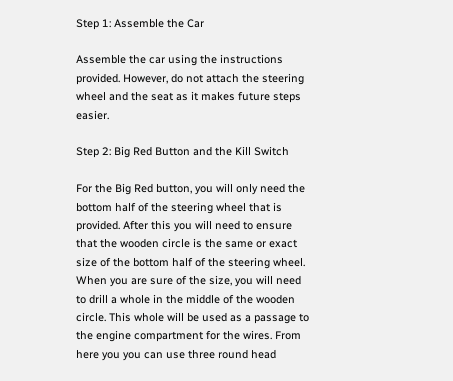Step 1: Assemble the Car

Assemble the car using the instructions provided. However, do not attach the steering wheel and the seat as it makes future steps easier.

Step 2: Big Red Button and the Kill Switch

For the Big Red button, you will only need the bottom half of the steering wheel that is provided. After this you will need to ensure that the wooden circle is the same or exact size of the bottom half of the steering wheel. When you are sure of the size, you will need to drill a whole in the middle of the wooden circle. This whole will be used as a passage to the engine compartment for the wires. From here you you can use three round head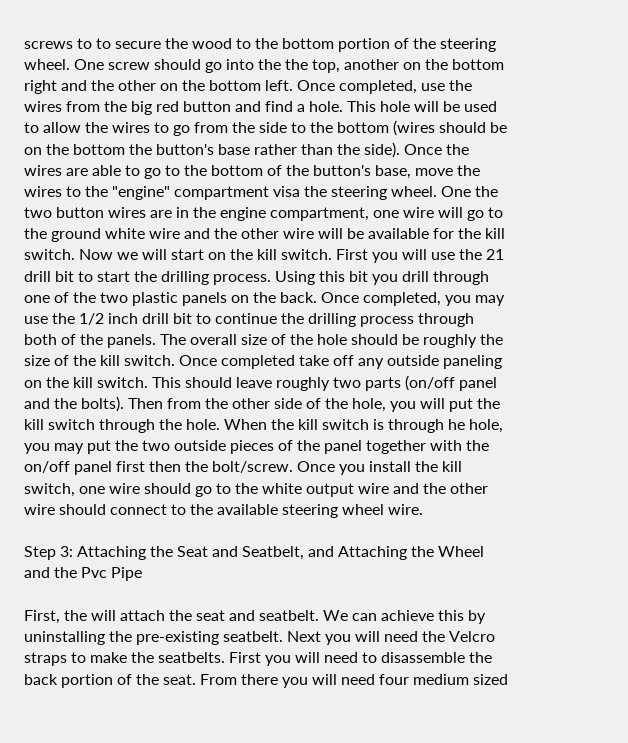screws to to secure the wood to the bottom portion of the steering wheel. One screw should go into the the top, another on the bottom right and the other on the bottom left. Once completed, use the wires from the big red button and find a hole. This hole will be used to allow the wires to go from the side to the bottom (wires should be on the bottom the button's base rather than the side). Once the wires are able to go to the bottom of the button's base, move the wires to the "engine" compartment visa the steering wheel. One the two button wires are in the engine compartment, one wire will go to the ground white wire and the other wire will be available for the kill switch. Now we will start on the kill switch. First you will use the 21 drill bit to start the drilling process. Using this bit you drill through one of the two plastic panels on the back. Once completed, you may use the 1/2 inch drill bit to continue the drilling process through both of the panels. The overall size of the hole should be roughly the size of the kill switch. Once completed take off any outside paneling on the kill switch. This should leave roughly two parts (on/off panel and the bolts). Then from the other side of the hole, you will put the kill switch through the hole. When the kill switch is through he hole, you may put the two outside pieces of the panel together with the on/off panel first then the bolt/screw. Once you install the kill switch, one wire should go to the white output wire and the other wire should connect to the available steering wheel wire.

Step 3: Attaching the Seat and Seatbelt, and Attaching the Wheel and the Pvc Pipe

First, the will attach the seat and seatbelt. We can achieve this by uninstalling the pre-existing seatbelt. Next you will need the Velcro straps to make the seatbelts. First you will need to disassemble the back portion of the seat. From there you will need four medium sized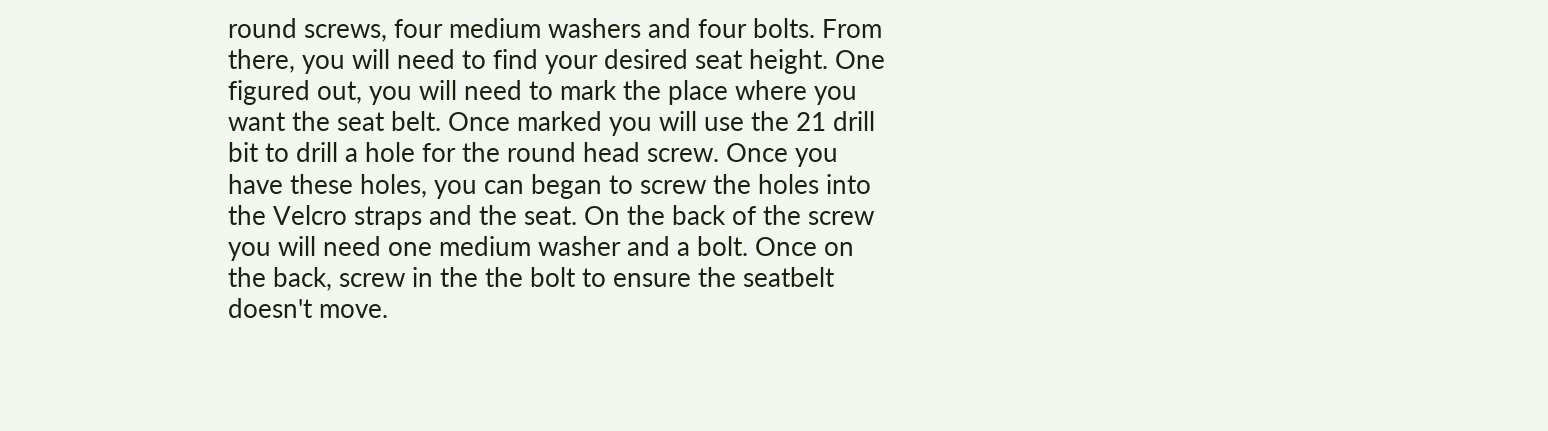round screws, four medium washers and four bolts. From there, you will need to find your desired seat height. One figured out, you will need to mark the place where you want the seat belt. Once marked you will use the 21 drill bit to drill a hole for the round head screw. Once you have these holes, you can began to screw the holes into the Velcro straps and the seat. On the back of the screw you will need one medium washer and a bolt. Once on the back, screw in the the bolt to ensure the seatbelt doesn't move.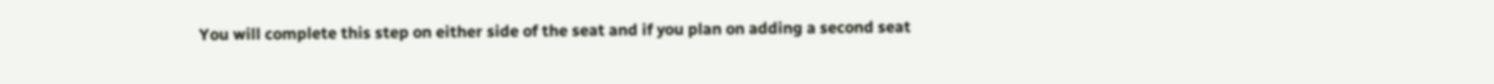You will complete this step on either side of the seat and if you plan on adding a second seat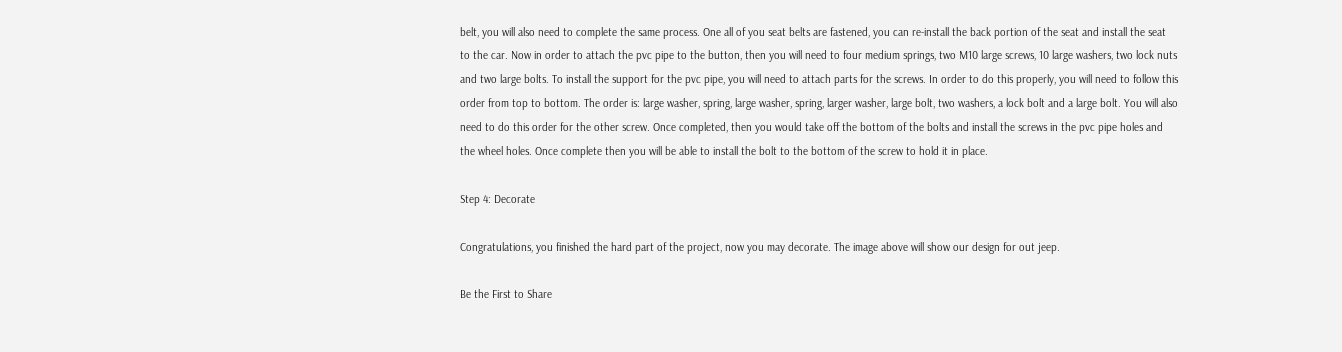belt, you will also need to complete the same process. One all of you seat belts are fastened, you can re-install the back portion of the seat and install the seat to the car. Now in order to attach the pvc pipe to the button, then you will need to four medium springs, two M10 large screws, 10 large washers, two lock nuts and two large bolts. To install the support for the pvc pipe, you will need to attach parts for the screws. In order to do this properly, you will need to follow this order from top to bottom. The order is: large washer, spring, large washer, spring, larger washer, large bolt, two washers, a lock bolt and a large bolt. You will also need to do this order for the other screw. Once completed, then you would take off the bottom of the bolts and install the screws in the pvc pipe holes and the wheel holes. Once complete then you will be able to install the bolt to the bottom of the screw to hold it in place.

Step 4: Decorate

Congratulations, you finished the hard part of the project, now you may decorate. The image above will show our design for out jeep.

Be the First to Share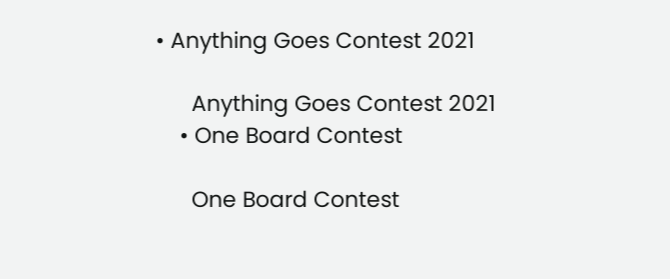• Anything Goes Contest 2021

      Anything Goes Contest 2021
    • One Board Contest

      One Board Contest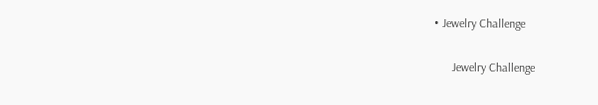• Jewelry Challenge

      Jewelry Challenge